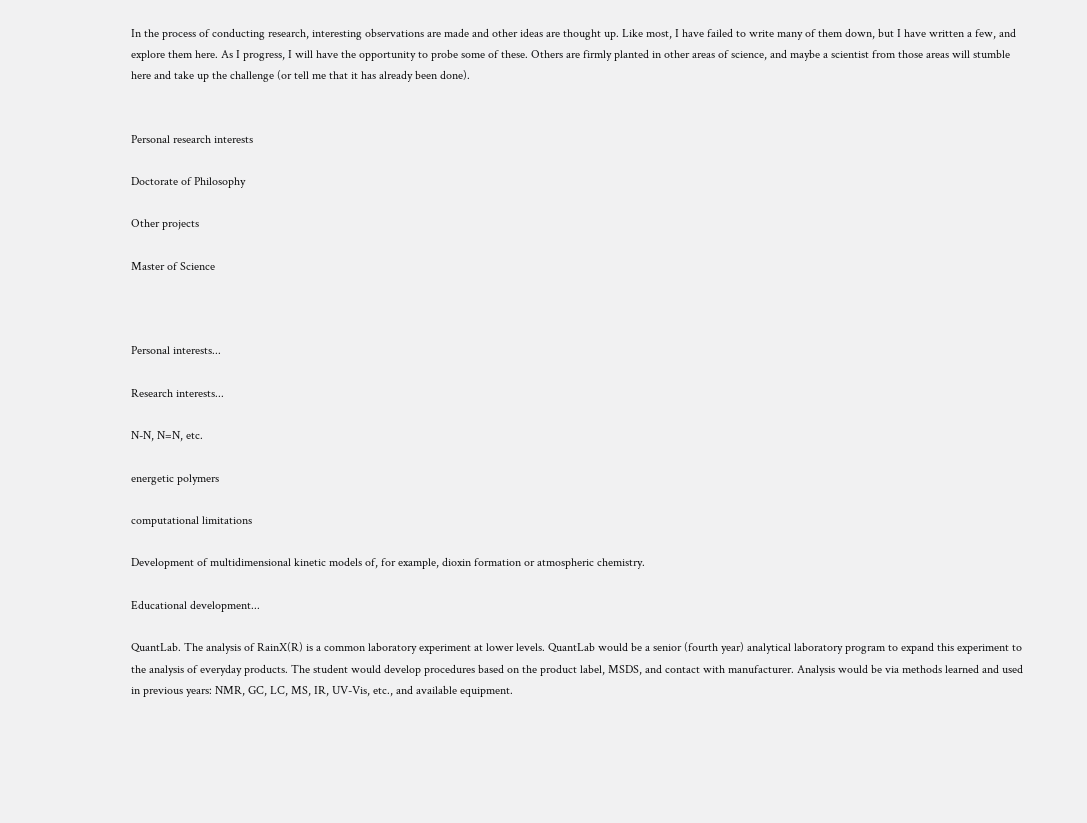In the process of conducting research, interesting observations are made and other ideas are thought up. Like most, I have failed to write many of them down, but I have written a few, and explore them here. As I progress, I will have the opportunity to probe some of these. Others are firmly planted in other areas of science, and maybe a scientist from those areas will stumble here and take up the challenge (or tell me that it has already been done).


Personal research interests

Doctorate of Philosophy

Other projects

Master of Science



Personal interests...

Research interests...

N-N, N=N, etc.

energetic polymers

computational limitations

Development of multidimensional kinetic models of, for example, dioxin formation or atmospheric chemistry.

Educational development...

QuantLab. The analysis of RainX(R) is a common laboratory experiment at lower levels. QuantLab would be a senior (fourth year) analytical laboratory program to expand this experiment to the analysis of everyday products. The student would develop procedures based on the product label, MSDS, and contact with manufacturer. Analysis would be via methods learned and used in previous years: NMR, GC, LC, MS, IR, UV-Vis, etc., and available equipment.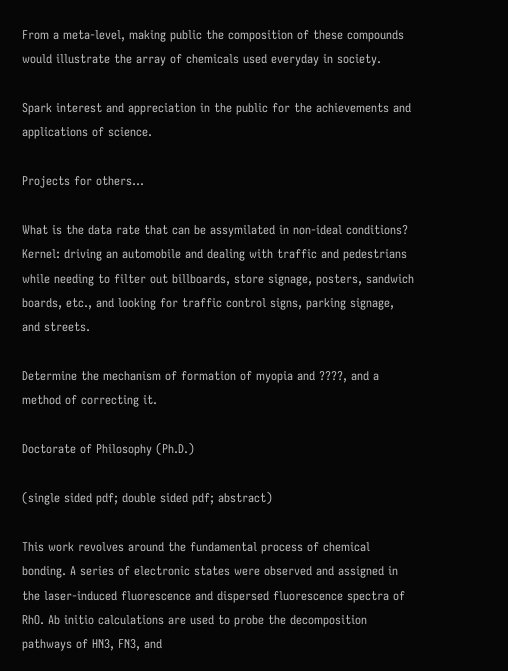From a meta-level, making public the composition of these compounds would illustrate the array of chemicals used everyday in society.

Spark interest and appreciation in the public for the achievements and applications of science.

Projects for others...

What is the data rate that can be assymilated in non-ideal conditions? Kernel: driving an automobile and dealing with traffic and pedestrians while needing to filter out billboards, store signage, posters, sandwich boards, etc., and looking for traffic control signs, parking signage, and streets.

Determine the mechanism of formation of myopia and ????, and a method of correcting it.

Doctorate of Philosophy (Ph.D.)

(single sided pdf; double sided pdf; abstract)

This work revolves around the fundamental process of chemical bonding. A series of electronic states were observed and assigned in the laser-induced fluorescence and dispersed fluorescence spectra of RhO. Ab initio calculations are used to probe the decomposition pathways of HN3, FN3, and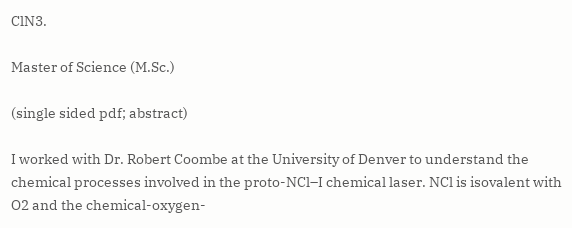ClN3.

Master of Science (M.Sc.)

(single sided pdf; abstract)

I worked with Dr. Robert Coombe at the University of Denver to understand the chemical processes involved in the proto-NCl–I chemical laser. NCl is isovalent with O2 and the chemical-oxygen-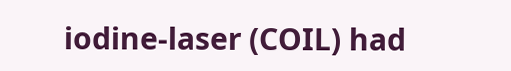iodine-laser (COIL) had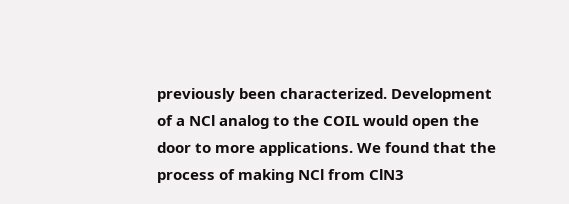previously been characterized. Development of a NCl analog to the COIL would open the door to more applications. We found that the process of making NCl from ClN3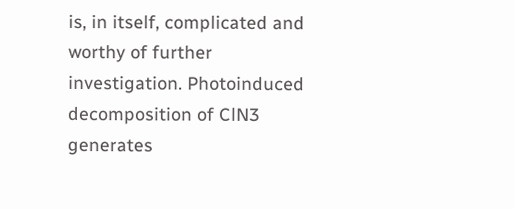is, in itself, complicated and worthy of further investigation. Photoinduced decomposition of ClN3 generates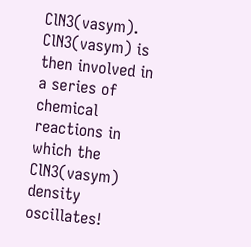ClN3(vasym). ClN3(vasym) is then involved in a series of chemical reactions in which the ClN3(vasym) density oscillates!